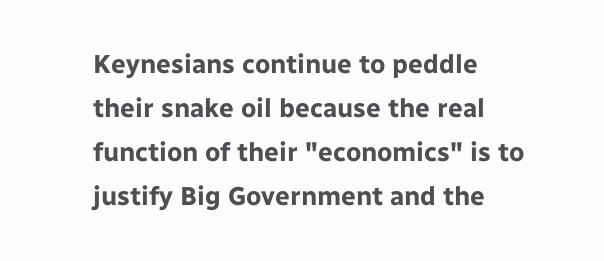Keynesians continue to peddle their snake oil because the real function of their "economics" is to justify Big Government and the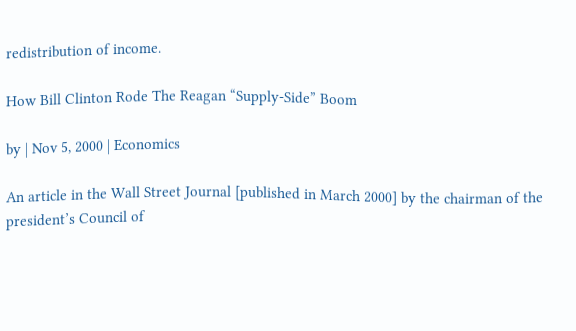redistribution of income.

How Bill Clinton Rode The Reagan “Supply-Side” Boom

by | Nov 5, 2000 | Economics

An article in the Wall Street Journal [published in March 2000] by the chairman of the president’s Council of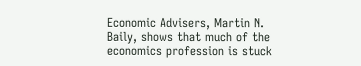Economic Advisers, Martin N. Baily, shows that much of the economics profession is stuck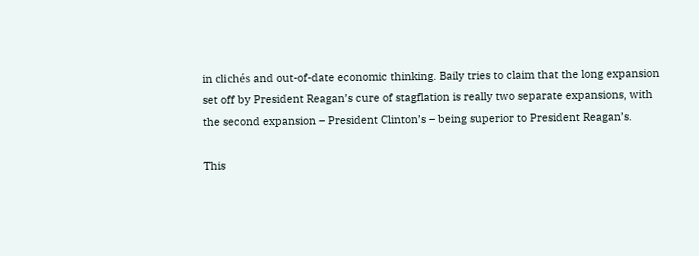in clichés and out-of-date economic thinking. Baily tries to claim that the long expansion set off by President Reagan’s cure of stagflation is really two separate expansions, with the second expansion – President Clinton’s – being superior to President Reagan’s.

This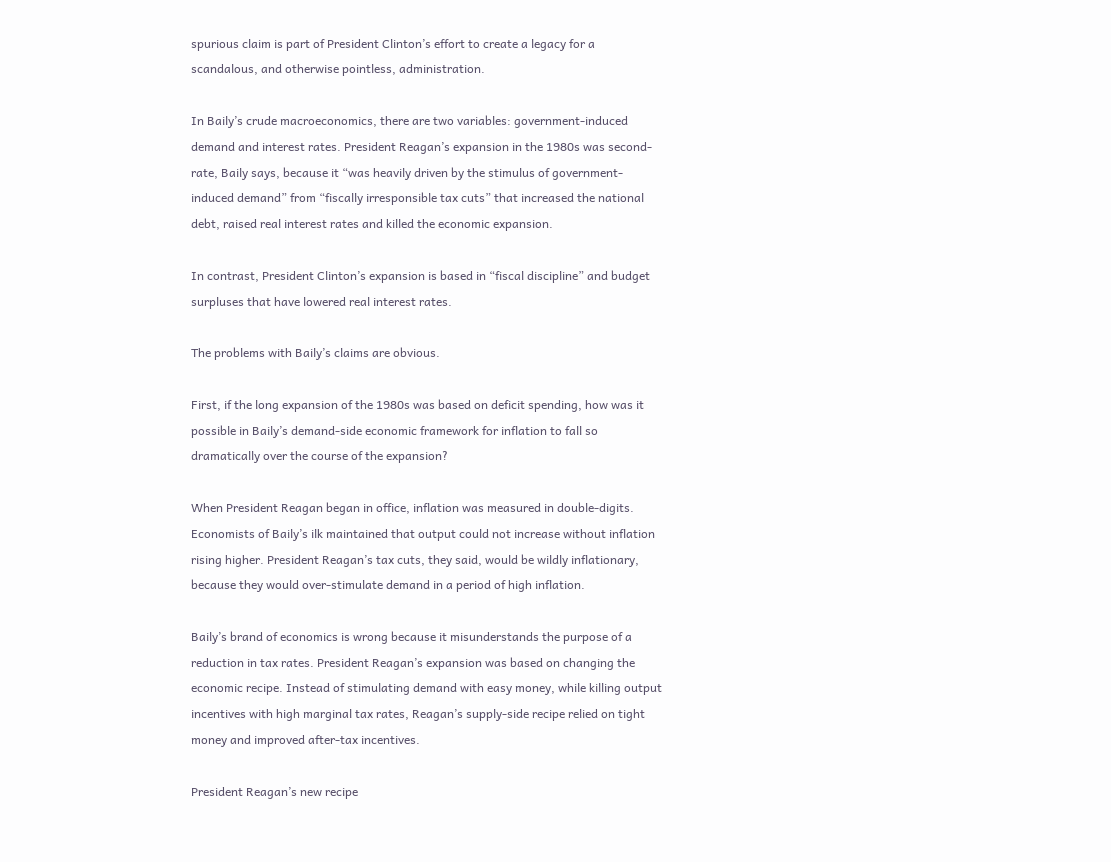spurious claim is part of President Clinton’s effort to create a legacy for a scandalous, and otherwise pointless, administration.

In Baily’s crude macroeconomics, there are two variables: government-induced demand and interest rates. President Reagan’s expansion in the 1980s was second-rate, Baily says, because it “was heavily driven by the stimulus of government-induced demand” from “fiscally irresponsible tax cuts” that increased the national debt, raised real interest rates and killed the economic expansion.

In contrast, President Clinton’s expansion is based in “fiscal discipline” and budget surpluses that have lowered real interest rates.

The problems with Baily’s claims are obvious.

First, if the long expansion of the 1980s was based on deficit spending, how was it possible in Baily’s demand-side economic framework for inflation to fall so dramatically over the course of the expansion?

When President Reagan began in office, inflation was measured in double-digits. Economists of Baily’s ilk maintained that output could not increase without inflation rising higher. President Reagan’s tax cuts, they said, would be wildly inflationary, because they would over-stimulate demand in a period of high inflation.

Baily’s brand of economics is wrong because it misunderstands the purpose of a reduction in tax rates. President Reagan’s expansion was based on changing the economic recipe. Instead of stimulating demand with easy money, while killing output incentives with high marginal tax rates, Reagan’s supply-side recipe relied on tight money and improved after-tax incentives.

President Reagan’s new recipe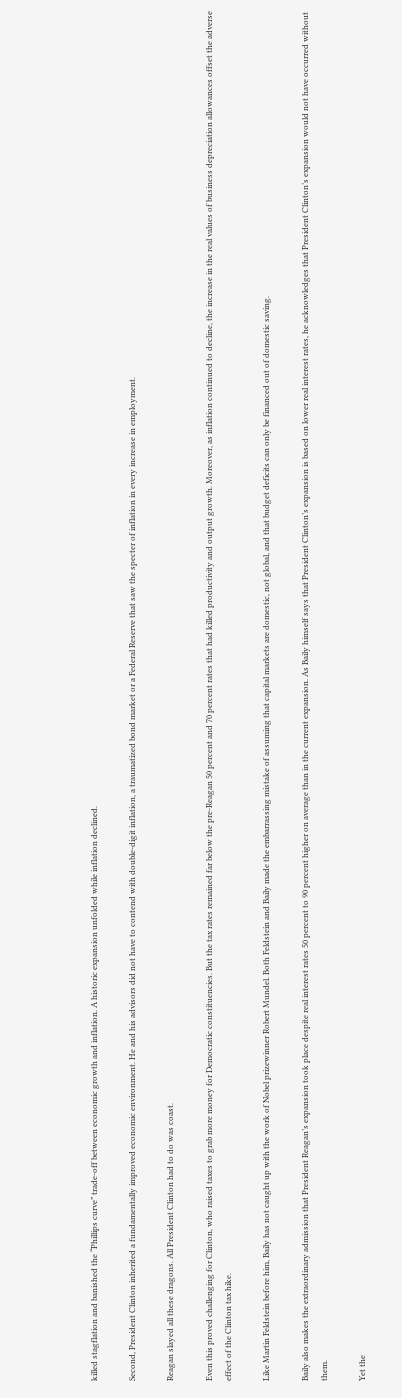killed stagflation and banished the “Phillips curve” trade-off between economic growth and inflation. A historic expansion unfolded while inflation declined.

Second, President Clinton inherited a fundamentally improved economic environment. He and his advisors did not have to contend with double-digit inflation, a traumatized bond market or a Federal Reserve that saw the specter of inflation in every increase in employment.

Reagan slayed all these dragons. All President Clinton had to do was coast.

Even this proved challenging for Clinton, who raised taxes to grab more money for Democratic constituencies. But the tax rates remained far below the pre-Reagan 50 percent and 70 percent rates that had killed productivity and output growth. Moreover, as inflation continued to decline, the increase in the real values of business depreciation allowances offset the adverse effect of the Clinton tax hike.

Like Martin Feldstein before him, Baily has not caught up with the work of Nobel prizewinner Robert Mundel. Both Feldstein and Baily made the embarrassing mistake of assuming that capital markets are domestic, not global, and that budget deficits can only be financed out of domestic saving.

Baily also makes the extraordinary admission that President Reagan’s expansion took place despite real interest rates 50 percent to 90 percent higher on average than in the current expansion. As Baily himself says that President Clinton’s expansion is based on lower real interest rates, he acknowledges that President Clinton’s expansion would not have occurred without them.

Yet the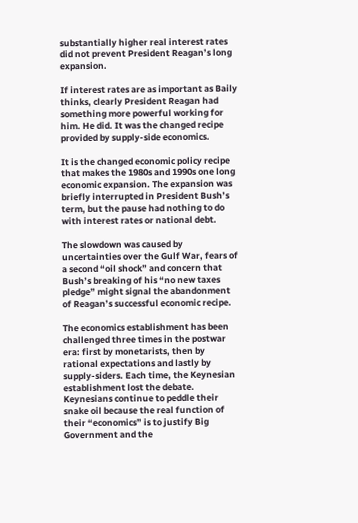substantially higher real interest rates did not prevent President Reagan’s long expansion.

If interest rates are as important as Baily thinks, clearly President Reagan had something more powerful working for him. He did. It was the changed recipe provided by supply-side economics.

It is the changed economic policy recipe that makes the 1980s and 1990s one long economic expansion. The expansion was briefly interrupted in President Bush’s term, but the pause had nothing to do with interest rates or national debt.

The slowdown was caused by uncertainties over the Gulf War, fears of a second “oil shock” and concern that Bush’s breaking of his “no new taxes pledge” might signal the abandonment of Reagan’s successful economic recipe.

The economics establishment has been challenged three times in the postwar era: first by monetarists, then by rational expectations and lastly by supply-siders. Each time, the Keynesian establishment lost the debate. Keynesians continue to peddle their snake oil because the real function of their “economics” is to justify Big Government and the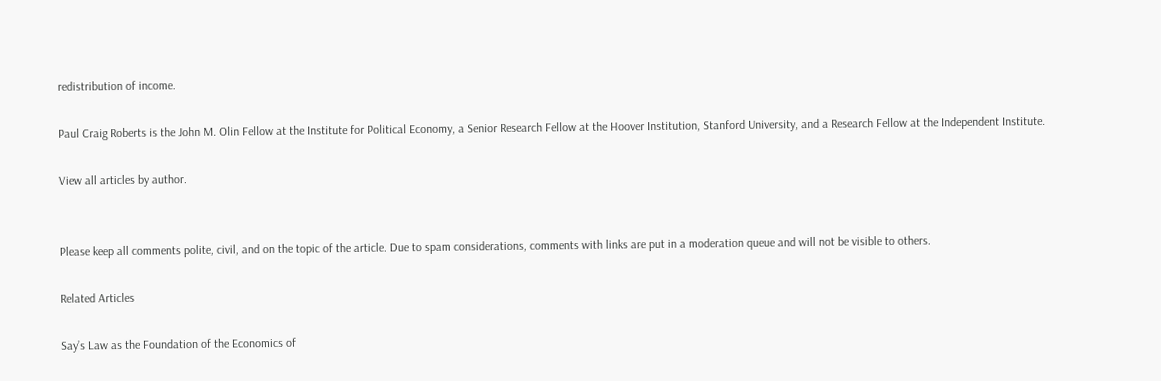redistribution of income.

Paul Craig Roberts is the John M. Olin Fellow at the Institute for Political Economy, a Senior Research Fellow at the Hoover Institution, Stanford University, and a Research Fellow at the Independent Institute.

View all articles by author.


Please keep all comments polite, civil, and on the topic of the article. Due to spam considerations, comments with links are put in a moderation queue and will not be visible to others.

Related Articles

Say’s Law as the Foundation of the Economics of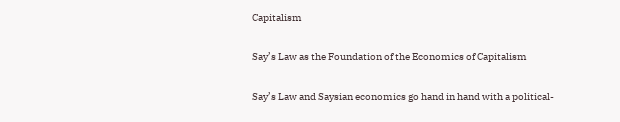Capitalism

Say’s Law as the Foundation of the Economics of Capitalism

Say’s Law and Saysian economics go hand in hand with a political-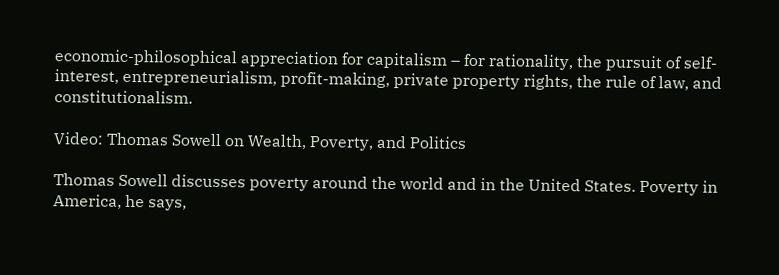economic-philosophical appreciation for capitalism – for rationality, the pursuit of self-interest, entrepreneurialism, profit-making, private property rights, the rule of law, and constitutionalism.

Video: Thomas Sowell on Wealth, Poverty, and Politics

Thomas Sowell discusses poverty around the world and in the United States. Poverty in America, he says,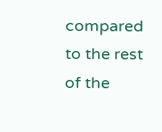compared to the rest of the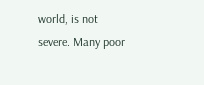world, is not severe. Many poor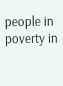people in poverty in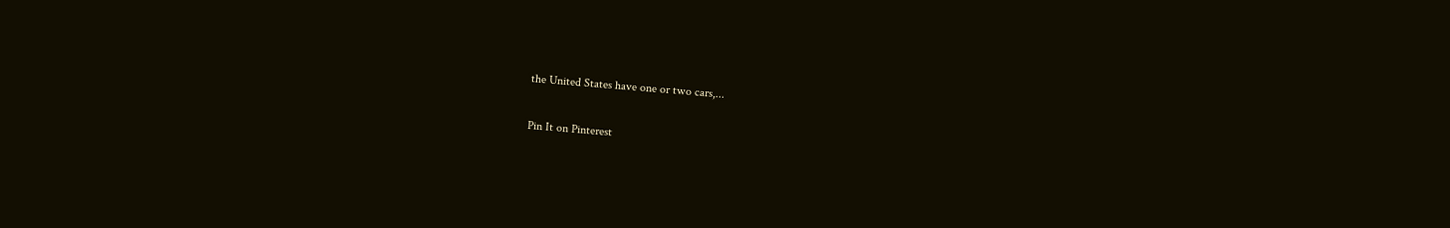the United States have one or two cars,...

Pin It on Pinterest